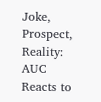Joke, Prospect, Reality: AUC Reacts to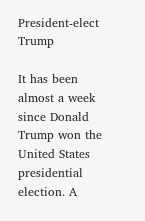President-elect Trump

It has been almost a week since Donald Trump won the United States presidential election. A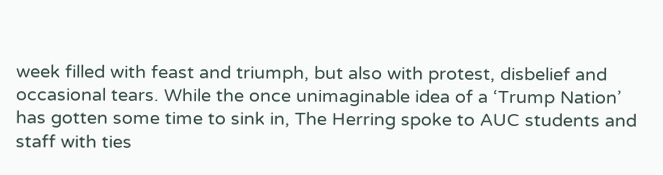week filled with feast and triumph, but also with protest, disbelief and occasional tears. While the once unimaginable idea of a ‘Trump Nation’ has gotten some time to sink in, The Herring spoke to AUC students and staff with ties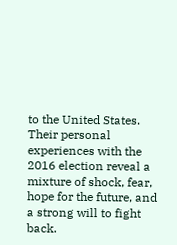to the United States. Their personal experiences with the 2016 election reveal a mixture of shock, fear, hope for the future, and a strong will to fight back.